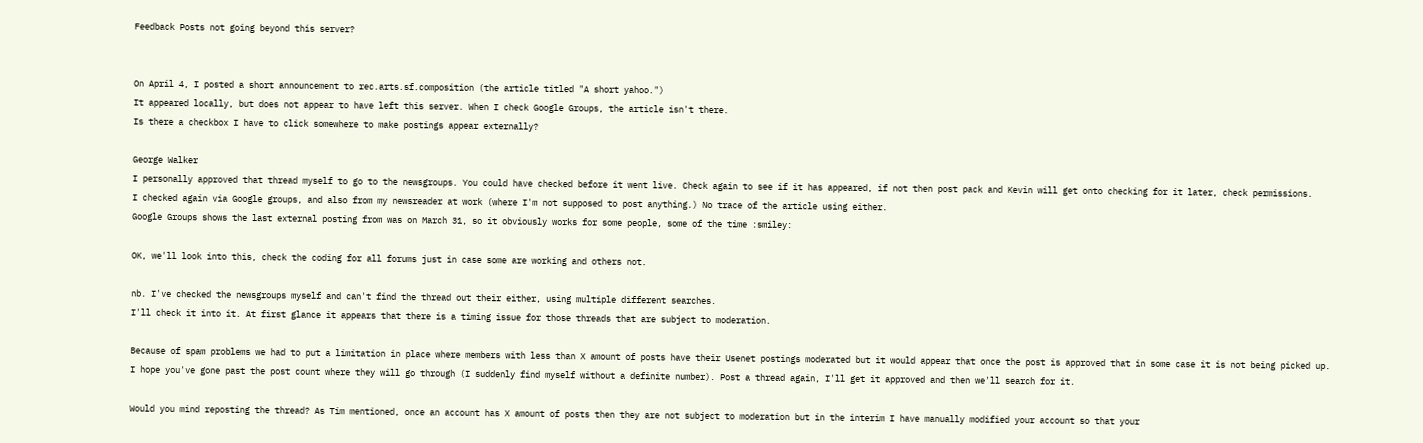Feedback Posts not going beyond this server?


On April 4, I posted a short announcement to rec.arts.sf.composition (the article titled "A short yahoo.")
It appeared locally, but does not appear to have left this server. When I check Google Groups, the article isn't there.
Is there a checkbox I have to click somewhere to make postings appear externally?

George Walker
I personally approved that thread myself to go to the newsgroups. You could have checked before it went live. Check again to see if it has appeared, if not then post pack and Kevin will get onto checking for it later, check permissions.
I checked again via Google groups, and also from my newsreader at work (where I'm not supposed to post anything.) No trace of the article using either.
Google Groups shows the last external posting from was on March 31, so it obviously works for some people, some of the time :smiley:

OK, we'll look into this, check the coding for all forums just in case some are working and others not.

nb. I've checked the newsgroups myself and can't find the thread out their either, using multiple different searches.
I'll check it into it. At first glance it appears that there is a timing issue for those threads that are subject to moderation.

Because of spam problems we had to put a limitation in place where members with less than X amount of posts have their Usenet postings moderated but it would appear that once the post is approved that in some case it is not being picked up.
I hope you've gone past the post count where they will go through (I suddenly find myself without a definite number). Post a thread again, I'll get it approved and then we'll search for it.

Would you mind reposting the thread? As Tim mentioned, once an account has X amount of posts then they are not subject to moderation but in the interim I have manually modified your account so that your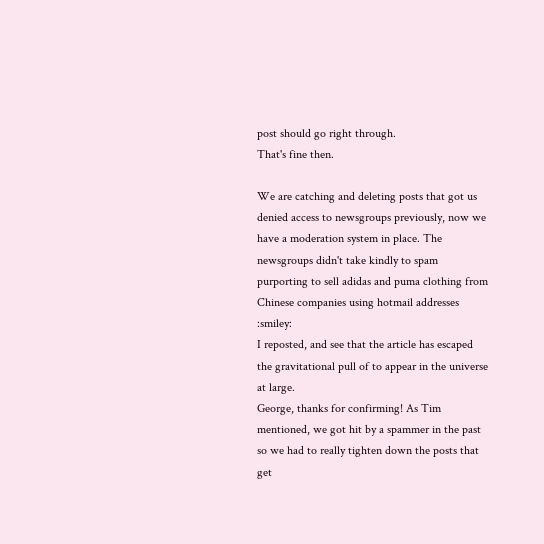post should go right through.
That's fine then.

We are catching and deleting posts that got us denied access to newsgroups previously, now we have a moderation system in place. The newsgroups didn't take kindly to spam purporting to sell adidas and puma clothing from Chinese companies using hotmail addresses :smiley:
I reposted, and see that the article has escaped the gravitational pull of to appear in the universe at large.
George, thanks for confirming! As Tim mentioned, we got hit by a spammer in the past so we had to really tighten down the posts that get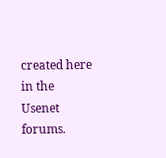created here in the Usenet forums.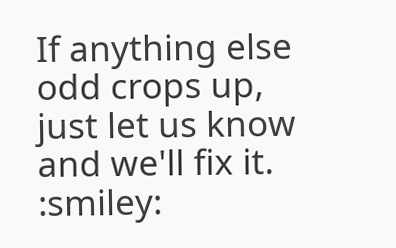If anything else odd crops up, just let us know and we'll fix it. :smiley: